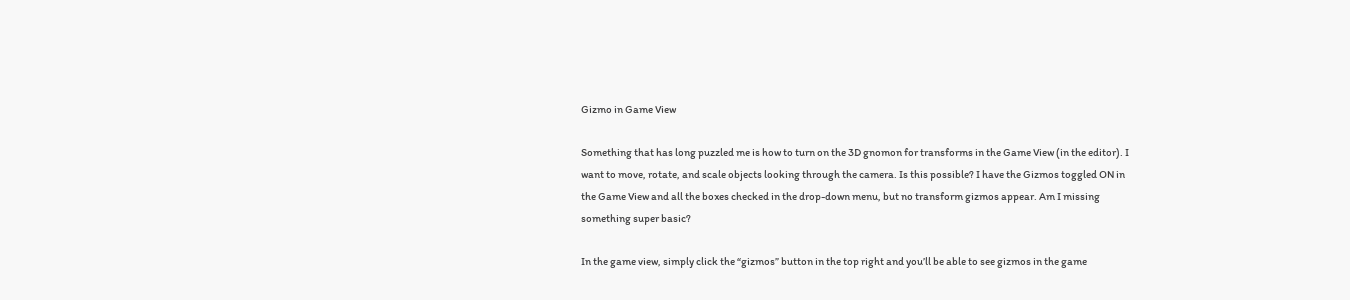Gizmo in Game View

Something that has long puzzled me is how to turn on the 3D gnomon for transforms in the Game View (in the editor). I want to move, rotate, and scale objects looking through the camera. Is this possible? I have the Gizmos toggled ON in the Game View and all the boxes checked in the drop-down menu, but no transform gizmos appear. Am I missing something super basic?

In the game view, simply click the “gizmos” button in the top right and you’ll be able to see gizmos in the game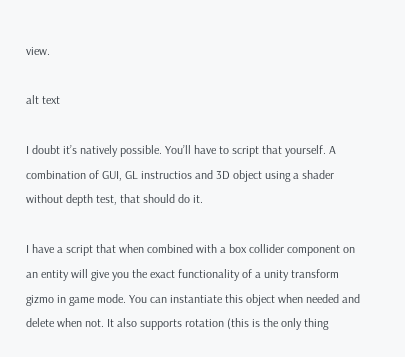view.

alt text

I doubt it’s natively possible. You’ll have to script that yourself. A combination of GUI, GL instructios and 3D object using a shader without depth test, that should do it.

I have a script that when combined with a box collider component on an entity will give you the exact functionality of a unity transform gizmo in game mode. You can instantiate this object when needed and delete when not. It also supports rotation (this is the only thing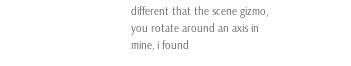different that the scene gizmo, you rotate around an axis in mine, i found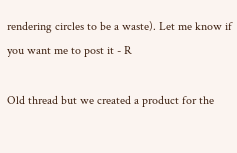rendering circles to be a waste). Let me know if you want me to post it - R

Old thread but we created a product for the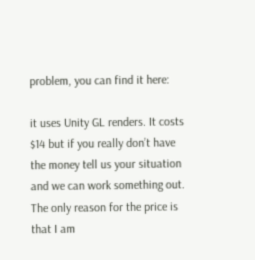problem, you can find it here:

it uses Unity GL renders. It costs $14 but if you really don’t have the money tell us your situation and we can work something out. The only reason for the price is that I am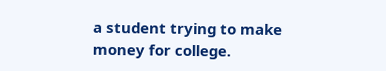a student trying to make money for college.